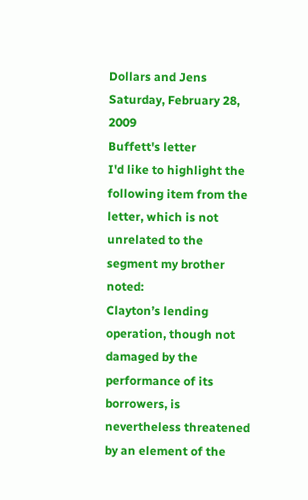Dollars and Jens
Saturday, February 28, 2009
Buffett's letter
I'd like to highlight the following item from the letter, which is not unrelated to the segment my brother noted:
Clayton’s lending operation, though not damaged by the performance of its borrowers, is nevertheless threatened by an element of the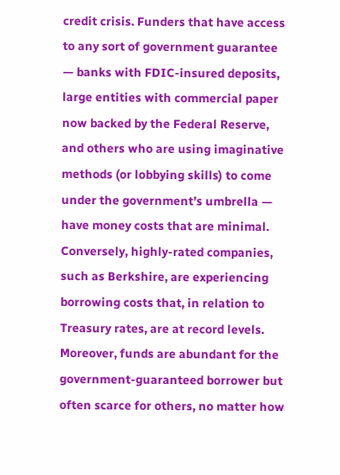credit crisis. Funders that have access to any sort of government guarantee — banks with FDIC-insured deposits, large entities with commercial paper now backed by the Federal Reserve, and others who are using imaginative methods (or lobbying skills) to come under the government’s umbrella — have money costs that are minimal. Conversely, highly-rated companies, such as Berkshire, are experiencing borrowing costs that, in relation to Treasury rates, are at record levels. Moreover, funds are abundant for the government-guaranteed borrower but often scarce for others, no matter how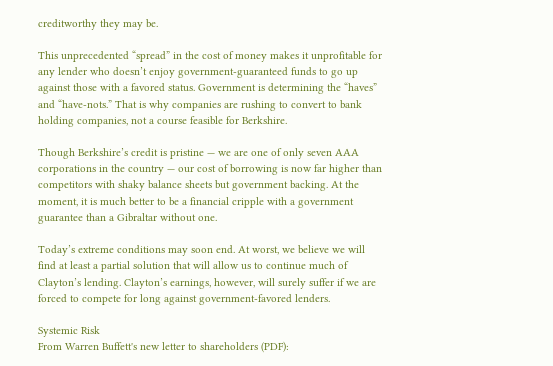creditworthy they may be.

This unprecedented “spread” in the cost of money makes it unprofitable for any lender who doesn’t enjoy government-guaranteed funds to go up against those with a favored status. Government is determining the “haves” and “have-nots.” That is why companies are rushing to convert to bank holding companies, not a course feasible for Berkshire.

Though Berkshire’s credit is pristine — we are one of only seven AAA corporations in the country — our cost of borrowing is now far higher than competitors with shaky balance sheets but government backing. At the moment, it is much better to be a financial cripple with a government guarantee than a Gibraltar without one.

Today’s extreme conditions may soon end. At worst, we believe we will find at least a partial solution that will allow us to continue much of Clayton’s lending. Clayton’s earnings, however, will surely suffer if we are forced to compete for long against government-favored lenders.

Systemic Risk
From Warren Buffett's new letter to shareholders (PDF):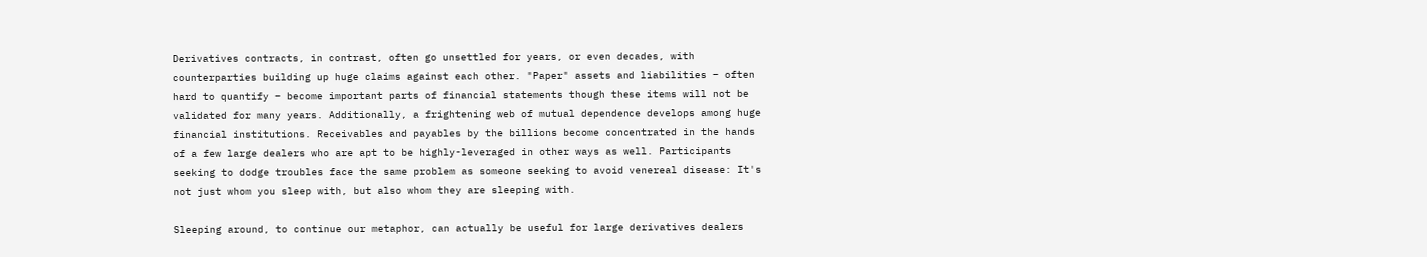Derivatives contracts, in contrast, often go unsettled for years, or even decades, with counterparties building up huge claims against each other. "Paper" assets and liabilities – often hard to quantify – become important parts of financial statements though these items will not be validated for many years. Additionally, a frightening web of mutual dependence develops among huge financial institutions. Receivables and payables by the billions become concentrated in the hands of a few large dealers who are apt to be highly-leveraged in other ways as well. Participants seeking to dodge troubles face the same problem as someone seeking to avoid venereal disease: It's not just whom you sleep with, but also whom they are sleeping with.

Sleeping around, to continue our metaphor, can actually be useful for large derivatives dealers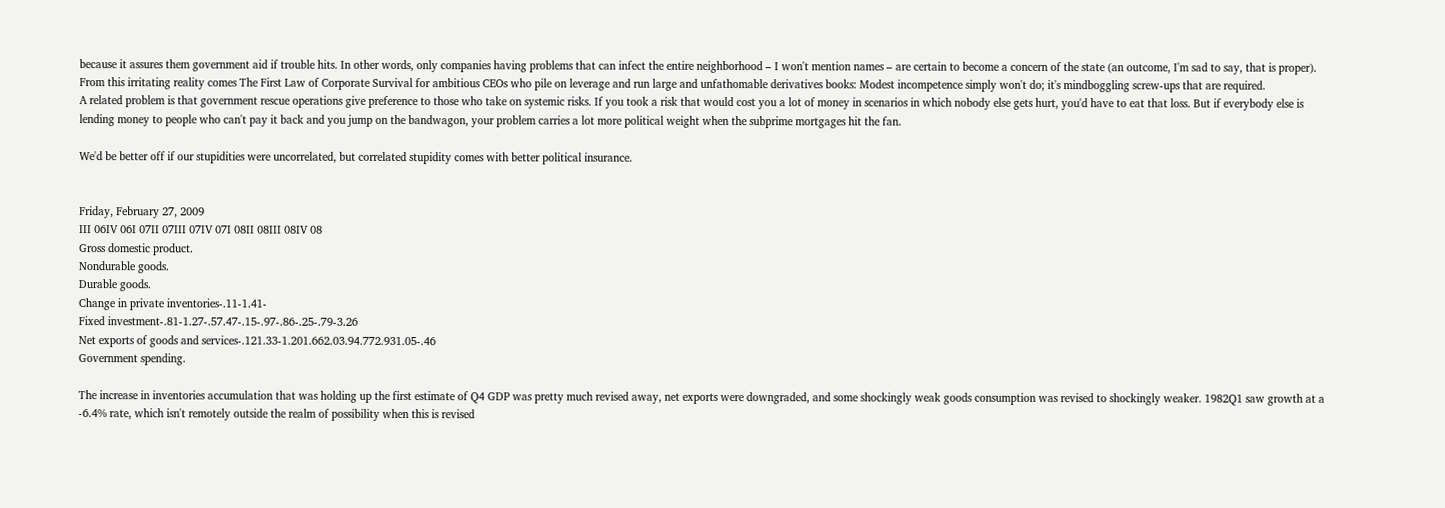because it assures them government aid if trouble hits. In other words, only companies having problems that can infect the entire neighborhood – I won't mention names – are certain to become a concern of the state (an outcome, I'm sad to say, that is proper). From this irritating reality comes The First Law of Corporate Survival for ambitious CEOs who pile on leverage and run large and unfathomable derivatives books: Modest incompetence simply won't do; it's mindboggling screw-ups that are required.
A related problem is that government rescue operations give preference to those who take on systemic risks. If you took a risk that would cost you a lot of money in scenarios in which nobody else gets hurt, you'd have to eat that loss. But if everybody else is lending money to people who can't pay it back and you jump on the bandwagon, your problem carries a lot more political weight when the subprime mortgages hit the fan.

We'd be better off if our stupidities were uncorrelated, but correlated stupidity comes with better political insurance.


Friday, February 27, 2009
III 06IV 06I 07II 07III 07IV 07I 08II 08III 08IV 08
Gross domestic product.
Nondurable goods.
Durable goods.
Change in private inventories-.11-1.41-
Fixed investment-.81-1.27-.57.47-.15-.97-.86-.25-.79-3.26
Net exports of goods and services-.121.33-1.201.662.03.94.772.931.05-.46
Government spending.

The increase in inventories accumulation that was holding up the first estimate of Q4 GDP was pretty much revised away, net exports were downgraded, and some shockingly weak goods consumption was revised to shockingly weaker. 1982Q1 saw growth at a -6.4% rate, which isn't remotely outside the realm of possibility when this is revised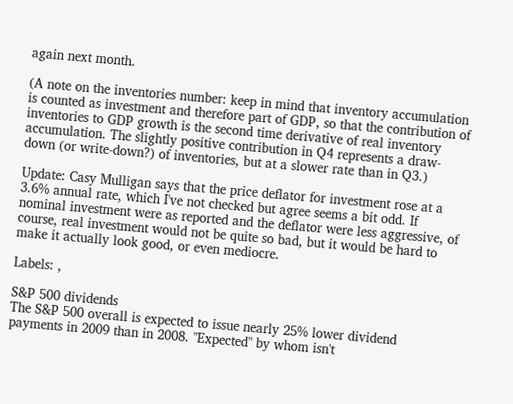again next month.

(A note on the inventories number: keep in mind that inventory accumulation is counted as investment and therefore part of GDP, so that the contribution of inventories to GDP growth is the second time derivative of real inventory accumulation. The slightly positive contribution in Q4 represents a draw-down (or write-down?) of inventories, but at a slower rate than in Q3.)

Update: Casy Mulligan says that the price deflator for investment rose at a 3.6% annual rate, which I've not checked but agree seems a bit odd. If nominal investment were as reported and the deflator were less aggressive, of course, real investment would not be quite so bad, but it would be hard to make it actually look good, or even mediocre.

Labels: ,

S&P 500 dividends
The S&P 500 overall is expected to issue nearly 25% lower dividend payments in 2009 than in 2008. "Expected" by whom isn't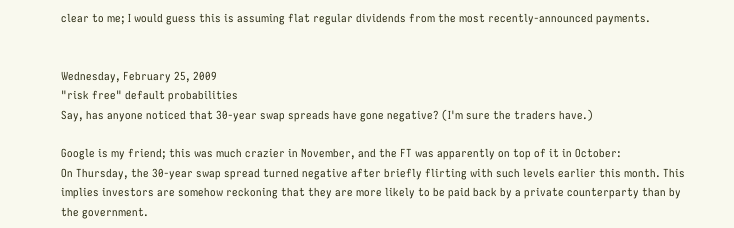clear to me; I would guess this is assuming flat regular dividends from the most recently-announced payments.


Wednesday, February 25, 2009
"risk free" default probabilities
Say, has anyone noticed that 30-year swap spreads have gone negative? (I'm sure the traders have.)

Google is my friend; this was much crazier in November, and the FT was apparently on top of it in October:
On Thursday, the 30-year swap spread turned negative after briefly flirting with such levels earlier this month. This implies investors are somehow reckoning that they are more likely to be paid back by a private counterparty than by the government.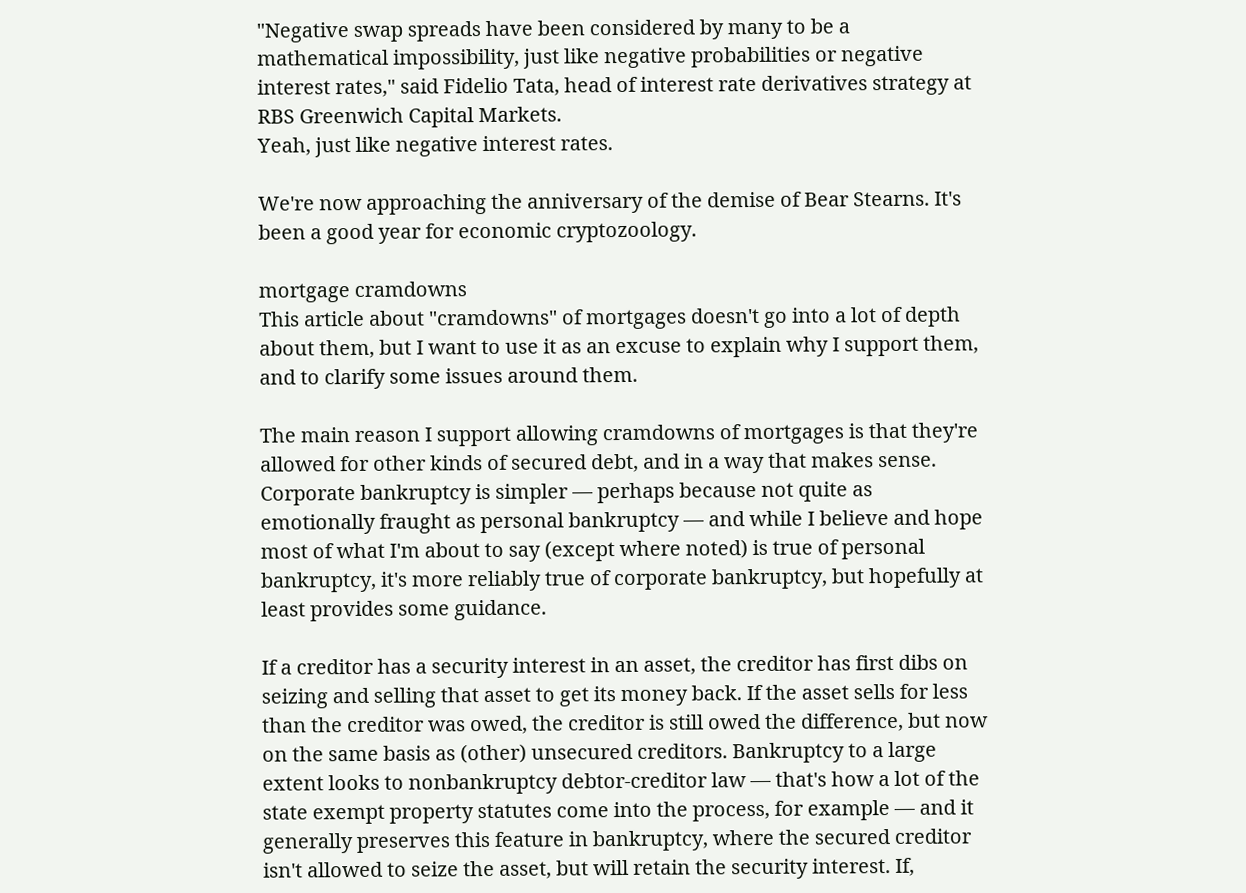"Negative swap spreads have been considered by many to be a mathematical impossibility, just like negative probabilities or negative interest rates," said Fidelio Tata, head of interest rate derivatives strategy at RBS Greenwich Capital Markets.
Yeah, just like negative interest rates.

We're now approaching the anniversary of the demise of Bear Stearns. It's been a good year for economic cryptozoology.

mortgage cramdowns
This article about "cramdowns" of mortgages doesn't go into a lot of depth about them, but I want to use it as an excuse to explain why I support them, and to clarify some issues around them.

The main reason I support allowing cramdowns of mortgages is that they're allowed for other kinds of secured debt, and in a way that makes sense. Corporate bankruptcy is simpler — perhaps because not quite as emotionally fraught as personal bankruptcy — and while I believe and hope most of what I'm about to say (except where noted) is true of personal bankruptcy, it's more reliably true of corporate bankruptcy, but hopefully at least provides some guidance.

If a creditor has a security interest in an asset, the creditor has first dibs on seizing and selling that asset to get its money back. If the asset sells for less than the creditor was owed, the creditor is still owed the difference, but now on the same basis as (other) unsecured creditors. Bankruptcy to a large extent looks to nonbankruptcy debtor-creditor law — that's how a lot of the state exempt property statutes come into the process, for example — and it generally preserves this feature in bankruptcy, where the secured creditor isn't allowed to seize the asset, but will retain the security interest. If,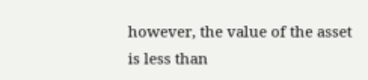however, the value of the asset is less than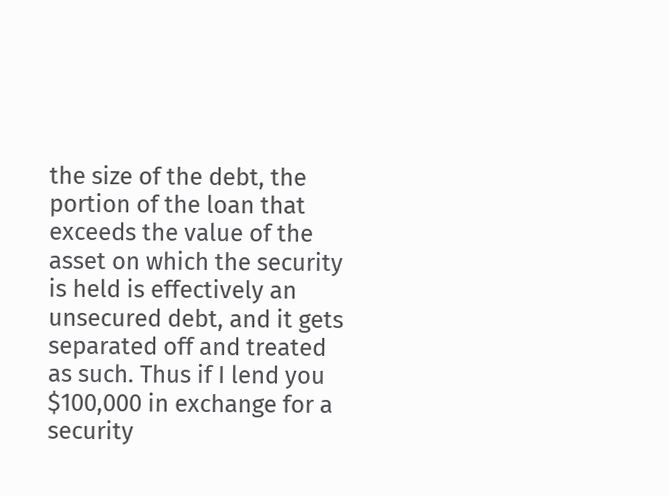the size of the debt, the portion of the loan that exceeds the value of the asset on which the security is held is effectively an unsecured debt, and it gets separated off and treated as such. Thus if I lend you $100,000 in exchange for a security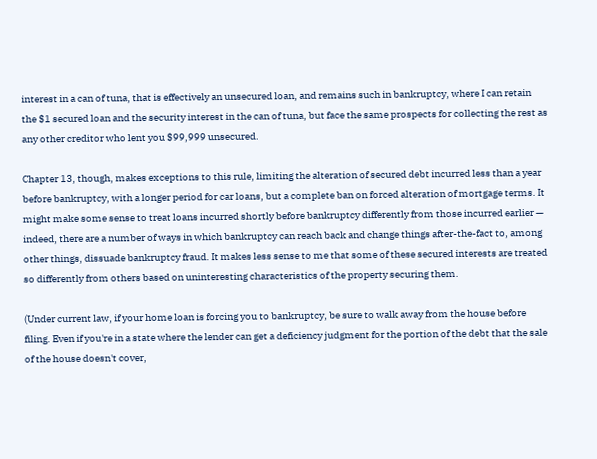interest in a can of tuna, that is effectively an unsecured loan, and remains such in bankruptcy, where I can retain the $1 secured loan and the security interest in the can of tuna, but face the same prospects for collecting the rest as any other creditor who lent you $99,999 unsecured.

Chapter 13, though, makes exceptions to this rule, limiting the alteration of secured debt incurred less than a year before bankruptcy, with a longer period for car loans, but a complete ban on forced alteration of mortgage terms. It might make some sense to treat loans incurred shortly before bankruptcy differently from those incurred earlier — indeed, there are a number of ways in which bankruptcy can reach back and change things after-the-fact to, among other things, dissuade bankruptcy fraud. It makes less sense to me that some of these secured interests are treated so differently from others based on uninteresting characteristics of the property securing them.

(Under current law, if your home loan is forcing you to bankruptcy, be sure to walk away from the house before filing. Even if you're in a state where the lender can get a deficiency judgment for the portion of the debt that the sale of the house doesn't cover,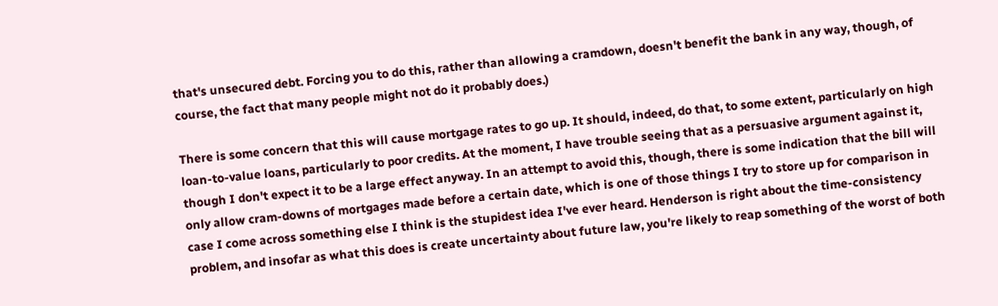that's unsecured debt. Forcing you to do this, rather than allowing a cramdown, doesn't benefit the bank in any way, though, of course, the fact that many people might not do it probably does.)

There is some concern that this will cause mortgage rates to go up. It should, indeed, do that, to some extent, particularly on high loan-to-value loans, particularly to poor credits. At the moment, I have trouble seeing that as a persuasive argument against it, though I don't expect it to be a large effect anyway. In an attempt to avoid this, though, there is some indication that the bill will only allow cram-downs of mortgages made before a certain date, which is one of those things I try to store up for comparison in case I come across something else I think is the stupidest idea I've ever heard. Henderson is right about the time-consistency problem, and insofar as what this does is create uncertainty about future law, you're likely to reap something of the worst of both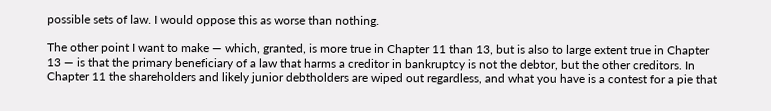possible sets of law. I would oppose this as worse than nothing.

The other point I want to make — which, granted, is more true in Chapter 11 than 13, but is also to large extent true in Chapter 13 — is that the primary beneficiary of a law that harms a creditor in bankruptcy is not the debtor, but the other creditors. In Chapter 11 the shareholders and likely junior debtholders are wiped out regardless, and what you have is a contest for a pie that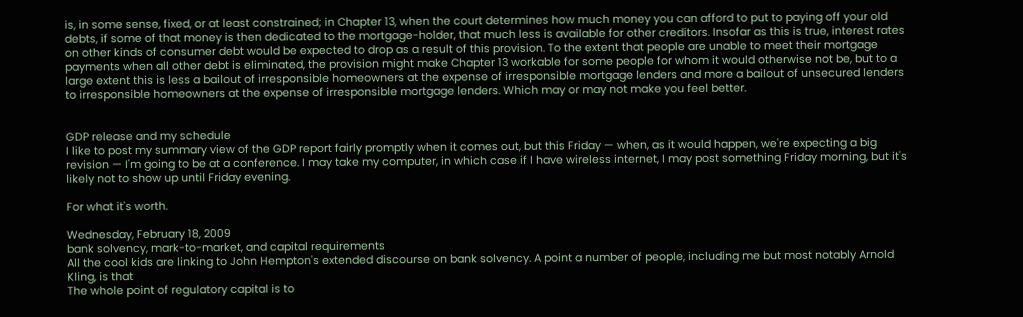is, in some sense, fixed, or at least constrained; in Chapter 13, when the court determines how much money you can afford to put to paying off your old debts, if some of that money is then dedicated to the mortgage-holder, that much less is available for other creditors. Insofar as this is true, interest rates on other kinds of consumer debt would be expected to drop as a result of this provision. To the extent that people are unable to meet their mortgage payments when all other debt is eliminated, the provision might make Chapter 13 workable for some people for whom it would otherwise not be, but to a large extent this is less a bailout of irresponsible homeowners at the expense of irresponsible mortgage lenders and more a bailout of unsecured lenders to irresponsible homeowners at the expense of irresponsible mortgage lenders. Which may or may not make you feel better.


GDP release and my schedule
I like to post my summary view of the GDP report fairly promptly when it comes out, but this Friday — when, as it would happen, we're expecting a big revision — I'm going to be at a conference. I may take my computer, in which case if I have wireless internet, I may post something Friday morning, but it's likely not to show up until Friday evening.

For what it's worth.

Wednesday, February 18, 2009
bank solvency, mark-to-market, and capital requirements
All the cool kids are linking to John Hempton's extended discourse on bank solvency. A point a number of people, including me but most notably Arnold Kling, is that
The whole point of regulatory capital is to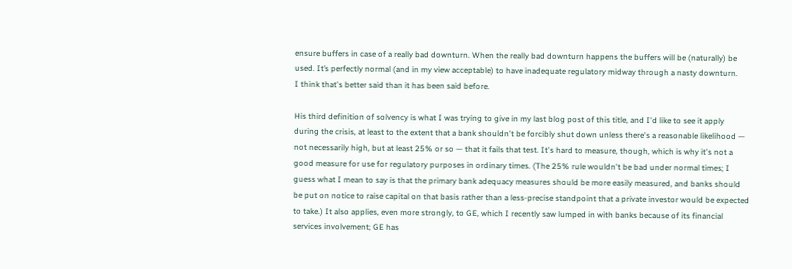ensure buffers in case of a really bad downturn. When the really bad downturn happens the buffers will be (naturally) be used. It’s perfectly normal (and in my view acceptable) to have inadequate regulatory midway through a nasty downturn.
I think that's better said than it has been said before.

His third definition of solvency is what I was trying to give in my last blog post of this title, and I'd like to see it apply during the crisis, at least to the extent that a bank shouldn't be forcibly shut down unless there's a reasonable likelihood — not necessarily high, but at least 25% or so — that it fails that test. It's hard to measure, though, which is why it's not a good measure for use for regulatory purposes in ordinary times. (The 25% rule wouldn't be bad under normal times; I guess what I mean to say is that the primary bank adequacy measures should be more easily measured, and banks should be put on notice to raise capital on that basis rather than a less-precise standpoint that a private investor would be expected to take.) It also applies, even more strongly, to GE, which I recently saw lumped in with banks because of its financial services involvement; GE has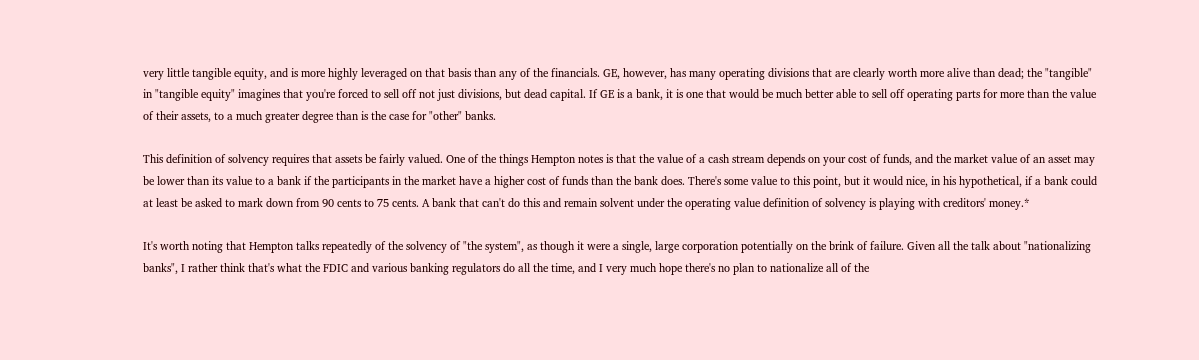very little tangible equity, and is more highly leveraged on that basis than any of the financials. GE, however, has many operating divisions that are clearly worth more alive than dead; the "tangible" in "tangible equity" imagines that you're forced to sell off not just divisions, but dead capital. If GE is a bank, it is one that would be much better able to sell off operating parts for more than the value of their assets, to a much greater degree than is the case for "other" banks.

This definition of solvency requires that assets be fairly valued. One of the things Hempton notes is that the value of a cash stream depends on your cost of funds, and the market value of an asset may be lower than its value to a bank if the participants in the market have a higher cost of funds than the bank does. There's some value to this point, but it would nice, in his hypothetical, if a bank could at least be asked to mark down from 90 cents to 75 cents. A bank that can't do this and remain solvent under the operating value definition of solvency is playing with creditors' money.*

It's worth noting that Hempton talks repeatedly of the solvency of "the system", as though it were a single, large corporation potentially on the brink of failure. Given all the talk about "nationalizing banks", I rather think that's what the FDIC and various banking regulators do all the time, and I very much hope there's no plan to nationalize all of the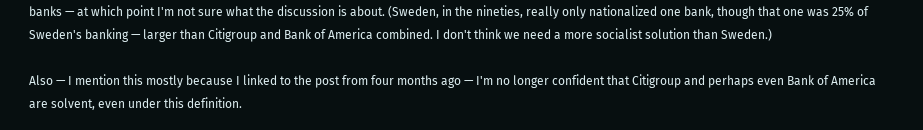banks — at which point I'm not sure what the discussion is about. (Sweden, in the nineties, really only nationalized one bank, though that one was 25% of Sweden's banking — larger than Citigroup and Bank of America combined. I don't think we need a more socialist solution than Sweden.)

Also — I mention this mostly because I linked to the post from four months ago — I'm no longer confident that Citigroup and perhaps even Bank of America are solvent, even under this definition.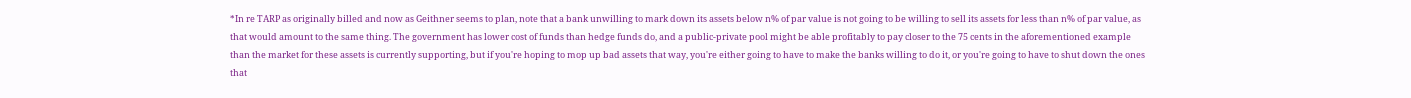*In re TARP as originally billed and now as Geithner seems to plan, note that a bank unwilling to mark down its assets below n% of par value is not going to be willing to sell its assets for less than n% of par value, as that would amount to the same thing. The government has lower cost of funds than hedge funds do, and a public-private pool might be able profitably to pay closer to the 75 cents in the aforementioned example than the market for these assets is currently supporting, but if you're hoping to mop up bad assets that way, you're either going to have to make the banks willing to do it, or you're going to have to shut down the ones that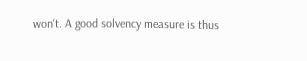won't. A good solvency measure is thus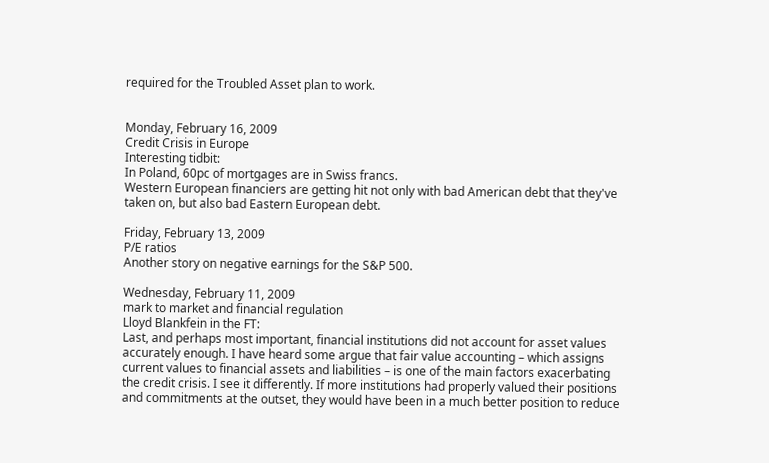required for the Troubled Asset plan to work.


Monday, February 16, 2009
Credit Crisis in Europe
Interesting tidbit:
In Poland, 60pc of mortgages are in Swiss francs.
Western European financiers are getting hit not only with bad American debt that they've taken on, but also bad Eastern European debt.

Friday, February 13, 2009
P/E ratios
Another story on negative earnings for the S&P 500.

Wednesday, February 11, 2009
mark to market and financial regulation
Lloyd Blankfein in the FT:
Last, and perhaps most important, financial institutions did not account for asset values accurately enough. I have heard some argue that fair value accounting – which assigns current values to financial assets and liabilities – is one of the main factors exacerbating the credit crisis. I see it differently. If more institutions had properly valued their positions and commitments at the outset, they would have been in a much better position to reduce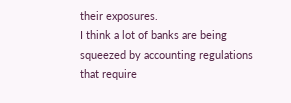their exposures.
I think a lot of banks are being squeezed by accounting regulations that require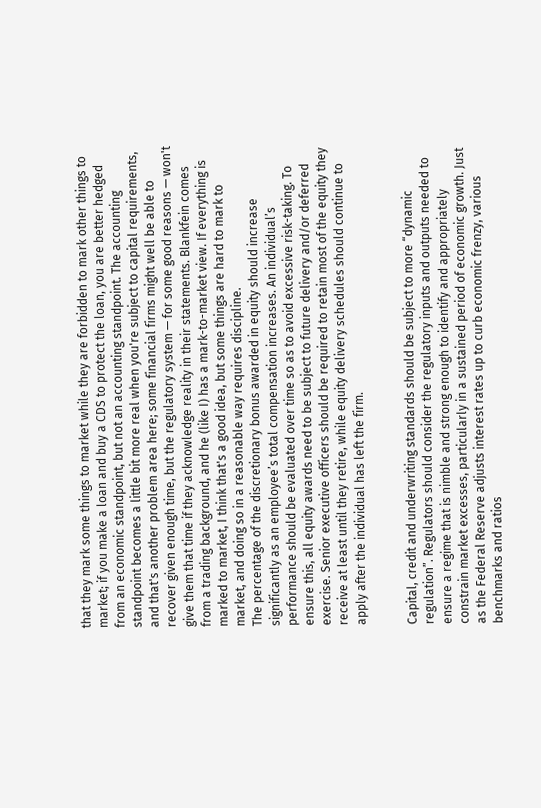that they mark some things to market while they are forbidden to mark other things to market; if you make a loan and buy a CDS to protect the loan, you are better hedged from an economic standpoint, but not an accounting standpoint. The accounting standpoint becomes a little bit more real when you're subject to capital requirements, and that's another problem area here; some financial firms might well be able to recover given enough time, but the regulatory system — for some good reasons — won't give them that time if they acknowledge reality in their statements. Blankfein comes from a trading background, and he (like I) has a mark-to-market view. If everything is marked to market, I think that's a good idea, but some things are hard to mark to market, and doing so in a reasonable way requires discipline.
The percentage of the discretionary bonus awarded in equity should increase significantly as an employee’s total compensation increases. An individual’s performance should be evaluated over time so as to avoid excessive risk-taking. To ensure this, all equity awards need to be subject to future delivery and/or deferred exercise. Senior executive officers should be required to retain most of the equity they receive at least until they retire, while equity delivery schedules should continue to apply after the individual has left the firm.


Capital, credit and underwriting standards should be subject to more “dynamic regulation”. Regulators should consider the regulatory inputs and outputs needed to ensure a regime that is nimble and strong enough to identify and appropriately constrain market excesses, particularly in a sustained period of economic growth. Just as the Federal Reserve adjusts interest rates up to curb economic frenzy, various benchmarks and ratios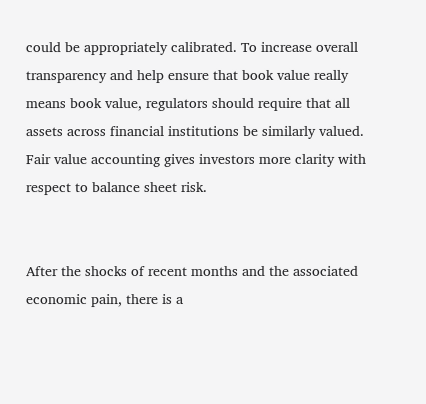could be appropriately calibrated. To increase overall transparency and help ensure that book value really means book value, regulators should require that all assets across financial institutions be similarly valued. Fair value accounting gives investors more clarity with respect to balance sheet risk.


After the shocks of recent months and the associated economic pain, there is a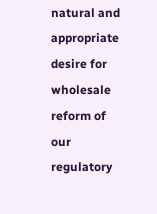natural and appropriate desire for wholesale reform of our regulatory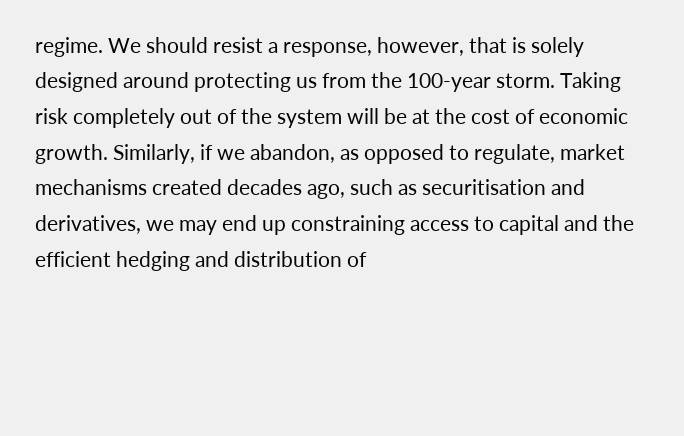regime. We should resist a response, however, that is solely designed around protecting us from the 100-year storm. Taking risk completely out of the system will be at the cost of economic growth. Similarly, if we abandon, as opposed to regulate, market mechanisms created decades ago, such as securitisation and derivatives, we may end up constraining access to capital and the efficient hedging and distribution of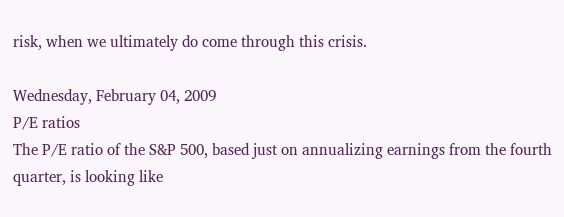risk, when we ultimately do come through this crisis.

Wednesday, February 04, 2009
P/E ratios
The P/E ratio of the S&P 500, based just on annualizing earnings from the fourth quarter, is looking like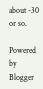about -30 or so.

Powered by Blogger